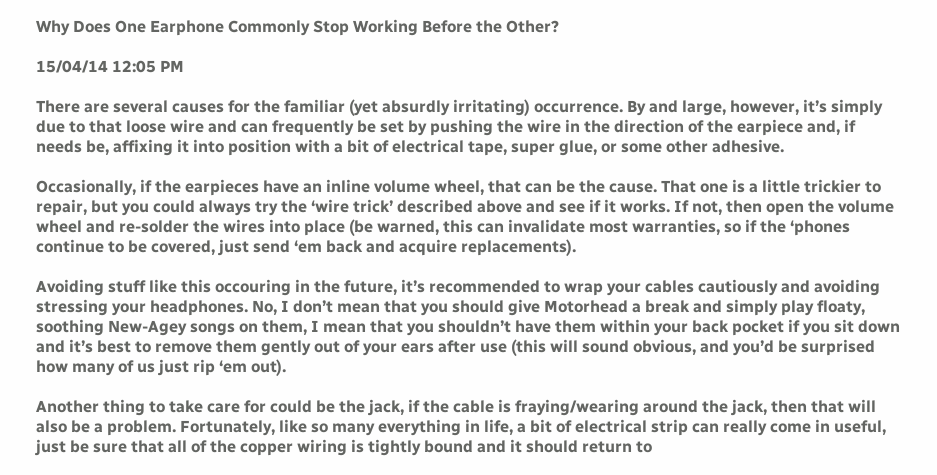Why Does One Earphone Commonly Stop Working Before the Other?

15/04/14 12:05 PM

There are several causes for the familiar (yet absurdly irritating) occurrence. By and large, however, it’s simply due to that loose wire and can frequently be set by pushing the wire in the direction of the earpiece and, if needs be, affixing it into position with a bit of electrical tape, super glue, or some other adhesive.

Occasionally, if the earpieces have an inline volume wheel, that can be the cause. That one is a little trickier to repair, but you could always try the ‘wire trick’ described above and see if it works. If not, then open the volume wheel and re-solder the wires into place (be warned, this can invalidate most warranties, so if the ‘phones continue to be covered, just send ‘em back and acquire replacements).

Avoiding stuff like this occouring in the future, it’s recommended to wrap your cables cautiously and avoiding stressing your headphones. No, I don’t mean that you should give Motorhead a break and simply play floaty, soothing New-Agey songs on them, I mean that you shouldn’t have them within your back pocket if you sit down and it’s best to remove them gently out of your ears after use (this will sound obvious, and you’d be surprised how many of us just rip ‘em out).

Another thing to take care for could be the jack, if the cable is fraying/wearing around the jack, then that will also be a problem. Fortunately, like so many everything in life, a bit of electrical strip can really come in useful, just be sure that all of the copper wiring is tightly bound and it should return to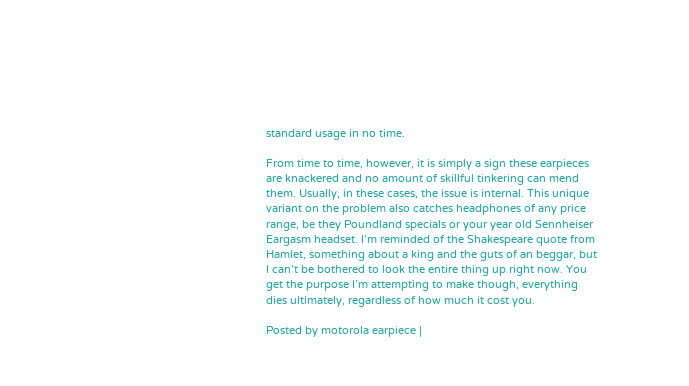standard usage in no time.

From time to time, however, it is simply a sign these earpieces are knackered and no amount of skillful tinkering can mend them. Usually, in these cases, the issue is internal. This unique variant on the problem also catches headphones of any price range, be they Poundland specials or your year old Sennheiser Eargasm headset. I’m reminded of the Shakespeare quote from Hamlet, something about a king and the guts of an beggar, but I can’t be bothered to look the entire thing up right now. You get the purpose I’m attempting to make though, everything dies ultimately, regardless of how much it cost you.

Posted by motorola earpiece |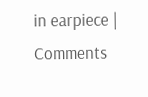in earpiece | Comments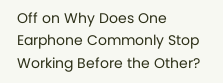Off on Why Does One Earphone Commonly Stop Working Before the Other?